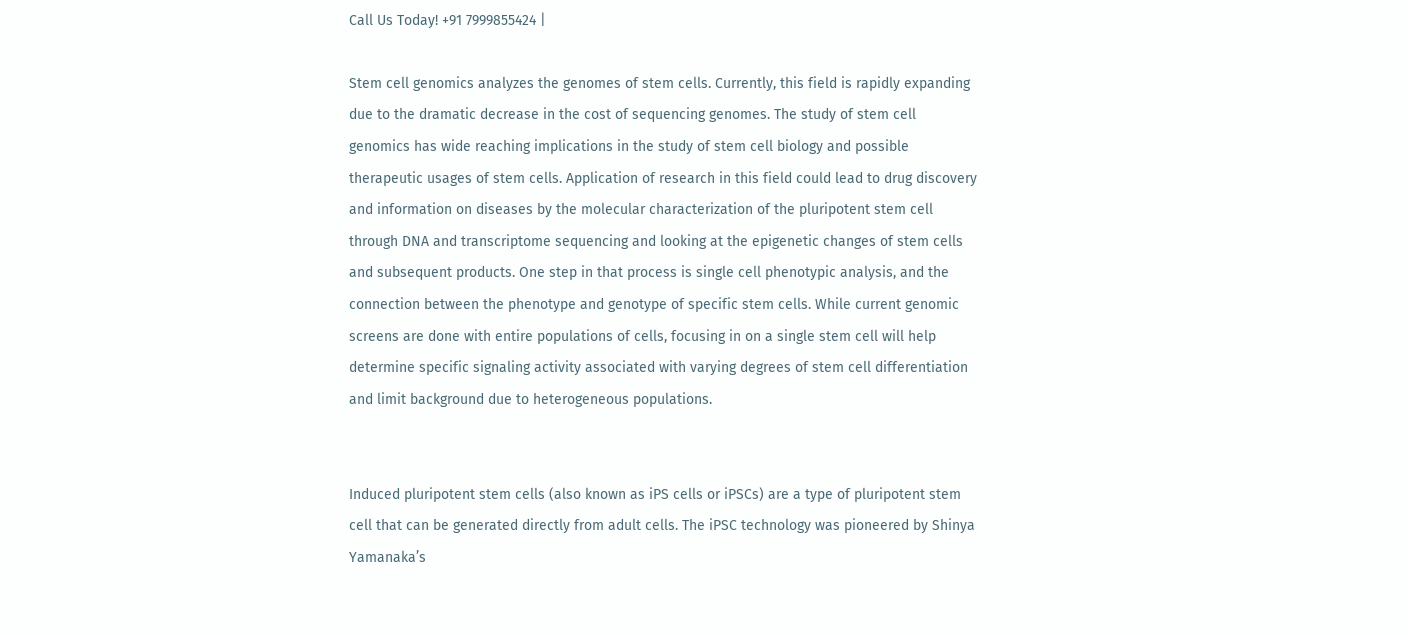Call Us Today! +91 7999855424 |

Stem cell genomics analyzes the genomes of stem cells. Currently, this field is rapidly expanding due to the dramatic decrease in the cost of sequencing genomes. The study of stem cell genomics has wide reaching implications in the study of stem cell biology and possible therapeutic usages of stem cells. Application of research in this field could lead to drug discovery and information on diseases by the molecular characterization of the pluripotent stem cell through DNA and transcriptome sequencing and looking at the epigenetic changes of stem cells and subsequent products. One step in that process is single cell phenotypic analysis, and the connection between the phenotype and genotype of specific stem cells. While current genomic screens are done with entire populations of cells, focusing in on a single stem cell will help determine specific signaling activity associated with varying degrees of stem cell differentiation and limit background due to heterogeneous populations.


Induced pluripotent stem cells (also known as iPS cells or iPSCs) are a type of pluripotent stem cell that can be generated directly from adult cells. The iPSC technology was pioneered by Shinya Yamanaka’s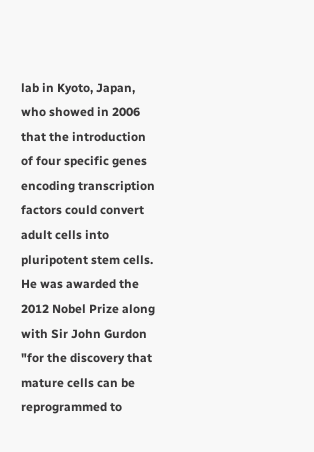lab in Kyoto, Japan, who showed in 2006 that the introduction of four specific genes encoding transcription factors could convert adult cells into pluripotent stem cells. He was awarded the 2012 Nobel Prize along with Sir John Gurdon "for the discovery that mature cells can be reprogrammed to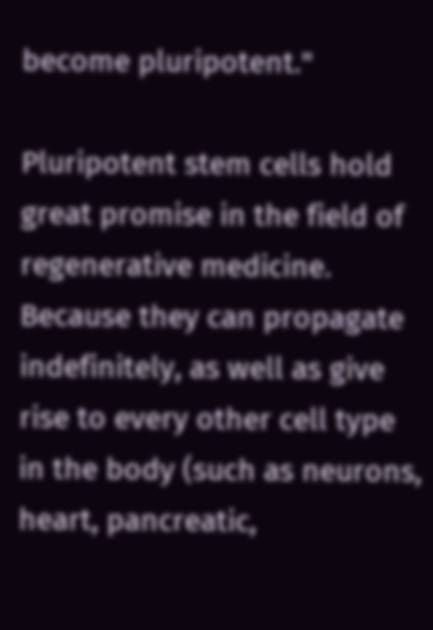become pluripotent."

Pluripotent stem cells hold great promise in the field of regenerative medicine. Because they can propagate indefinitely, as well as give rise to every other cell type in the body (such as neurons, heart, pancreatic,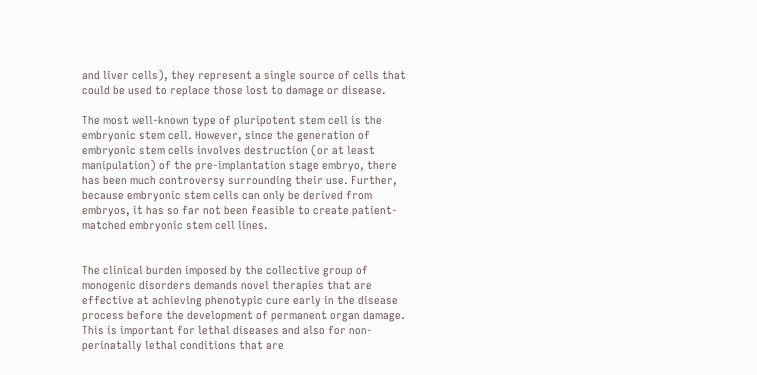and liver cells), they represent a single source of cells that could be used to replace those lost to damage or disease.

The most well-known type of pluripotent stem cell is the embryonic stem cell. However, since the generation of embryonic stem cells involves destruction (or at least manipulation) of the pre-implantation stage embryo, there has been much controversy surrounding their use. Further, because embryonic stem cells can only be derived from embryos, it has so far not been feasible to create patient-matched embryonic stem cell lines.


The clinical burden imposed by the collective group of monogenic disorders demands novel therapies that are effective at achieving phenotypic cure early in the disease process before the development of permanent organ damage. This is important for lethal diseases and also for non-perinatally lethal conditions that are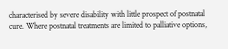characterised by severe disability with little prospect of postnatal cure. Where postnatal treatments are limited to palliative options,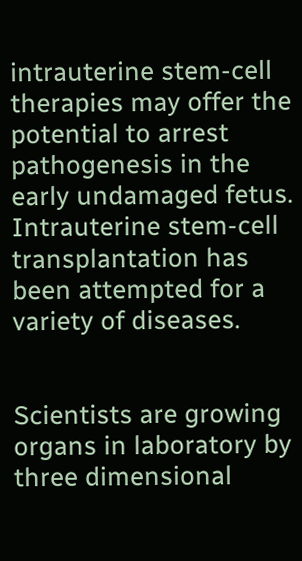intrauterine stem-cell therapies may offer the potential to arrest pathogenesis in the early undamaged fetus. Intrauterine stem-cell transplantation has been attempted for a variety of diseases.


Scientists are growing organs in laboratory by three dimensional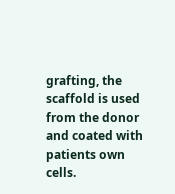grafting, the scaffold is used from the donor and coated with patients own cells.